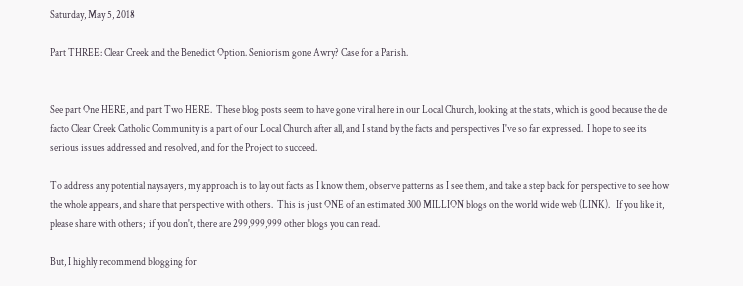Saturday, May 5, 2018

Part THREE: Clear Creek and the Benedict Option. Seniorism gone Awry? Case for a Parish.


See part One HERE, and part Two HERE.  These blog posts seem to have gone viral here in our Local Church, looking at the stats, which is good because the de facto Clear Creek Catholic Community is a part of our Local Church after all, and I stand by the facts and perspectives I've so far expressed.  I hope to see its serious issues addressed and resolved, and for the Project to succeed.

To address any potential naysayers, my approach is to lay out facts as I know them, observe patterns as I see them, and take a step back for perspective to see how the whole appears, and share that perspective with others.  This is just ONE of an estimated 300 MILLION blogs on the world wide web (LINK).   If you like it, please share with others;  if you don't, there are 299,999,999 other blogs you can read.

But, I highly recommend blogging for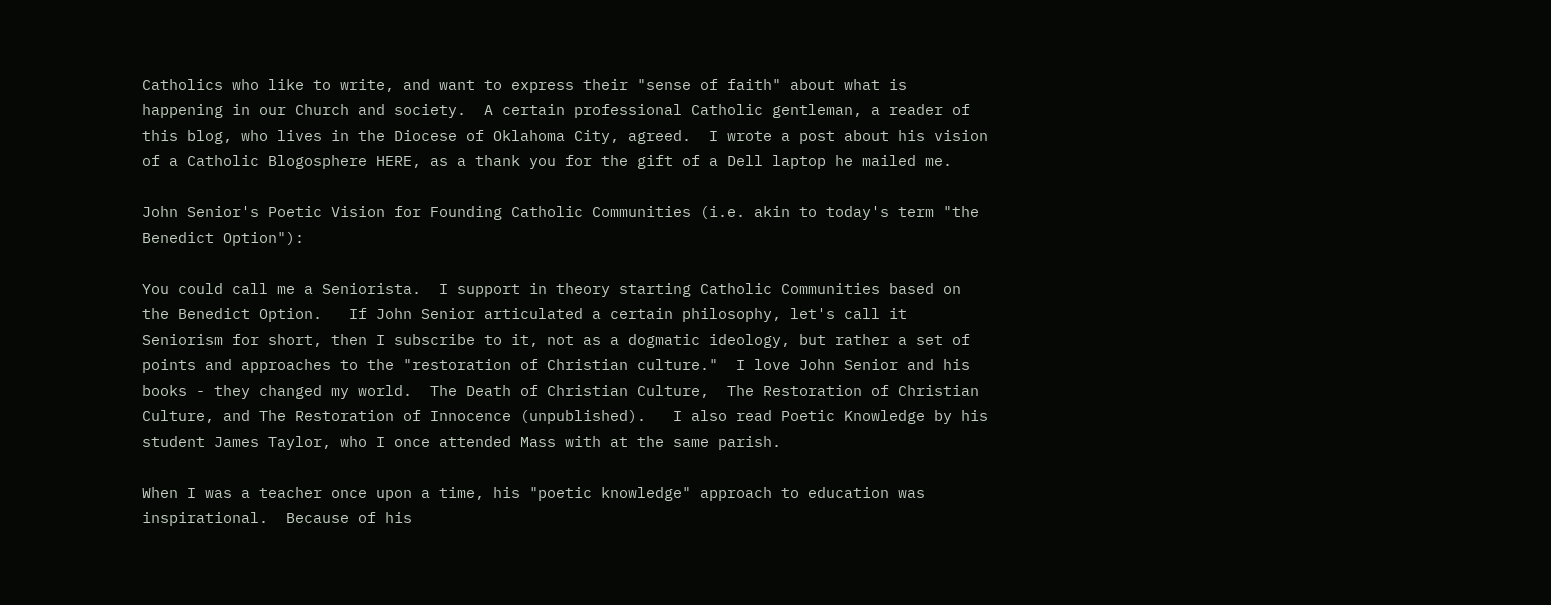Catholics who like to write, and want to express their "sense of faith" about what is happening in our Church and society.  A certain professional Catholic gentleman, a reader of this blog, who lives in the Diocese of Oklahoma City, agreed.  I wrote a post about his vision of a Catholic Blogosphere HERE, as a thank you for the gift of a Dell laptop he mailed me.

John Senior's Poetic Vision for Founding Catholic Communities (i.e. akin to today's term "the Benedict Option"):

You could call me a Seniorista.  I support in theory starting Catholic Communities based on the Benedict Option.   If John Senior articulated a certain philosophy, let's call it Seniorism for short, then I subscribe to it, not as a dogmatic ideology, but rather a set of points and approaches to the "restoration of Christian culture."  I love John Senior and his books - they changed my world.  The Death of Christian Culture,  The Restoration of Christian Culture, and The Restoration of Innocence (unpublished).   I also read Poetic Knowledge by his student James Taylor, who I once attended Mass with at the same parish.

When I was a teacher once upon a time, his "poetic knowledge" approach to education was inspirational.  Because of his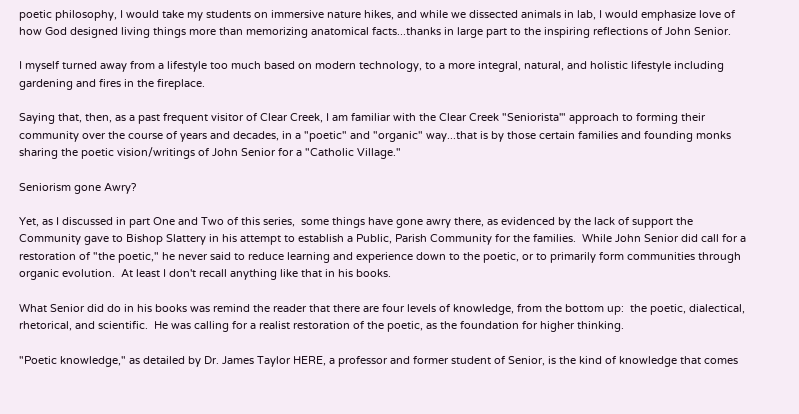poetic philosophy, I would take my students on immersive nature hikes, and while we dissected animals in lab, I would emphasize love of how God designed living things more than memorizing anatomical facts...thanks in large part to the inspiring reflections of John Senior.

I myself turned away from a lifestyle too much based on modern technology, to a more integral, natural, and holistic lifestyle including gardening and fires in the fireplace.

Saying that, then, as a past frequent visitor of Clear Creek, I am familiar with the Clear Creek "Seniorista'" approach to forming their community over the course of years and decades, in a "poetic" and "organic" way...that is by those certain families and founding monks sharing the poetic vision/writings of John Senior for a "Catholic Village."

Seniorism gone Awry?

Yet, as I discussed in part One and Two of this series,  some things have gone awry there, as evidenced by the lack of support the Community gave to Bishop Slattery in his attempt to establish a Public, Parish Community for the families.  While John Senior did call for a restoration of "the poetic," he never said to reduce learning and experience down to the poetic, or to primarily form communities through organic evolution.  At least I don't recall anything like that in his books.

What Senior did do in his books was remind the reader that there are four levels of knowledge, from the bottom up:  the poetic, dialectical, rhetorical, and scientific.  He was calling for a realist restoration of the poetic, as the foundation for higher thinking.

"Poetic knowledge," as detailed by Dr. James Taylor HERE, a professor and former student of Senior, is the kind of knowledge that comes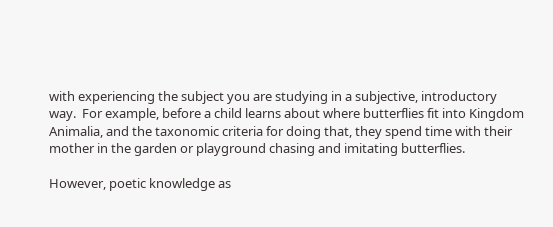with experiencing the subject you are studying in a subjective, introductory way.  For example, before a child learns about where butterflies fit into Kingdom Animalia, and the taxonomic criteria for doing that, they spend time with their mother in the garden or playground chasing and imitating butterflies.

However, poetic knowledge as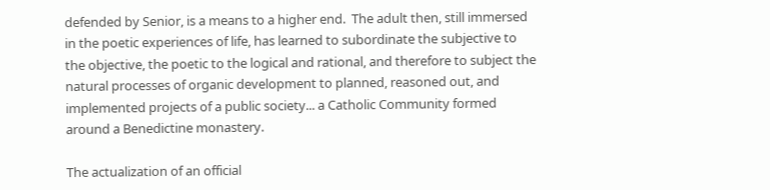defended by Senior, is a means to a higher end.  The adult then, still immersed in the poetic experiences of life, has learned to subordinate the subjective to the objective, the poetic to the logical and rational, and therefore to subject the natural processes of organic development to planned, reasoned out, and implemented projects of a public society... a Catholic Community formed around a Benedictine monastery.

The actualization of an official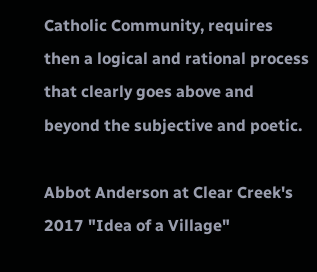Catholic Community, requires then a logical and rational process that clearly goes above and beyond the subjective and poetic.

Abbot Anderson at Clear Creek's 2017 "Idea of a Village"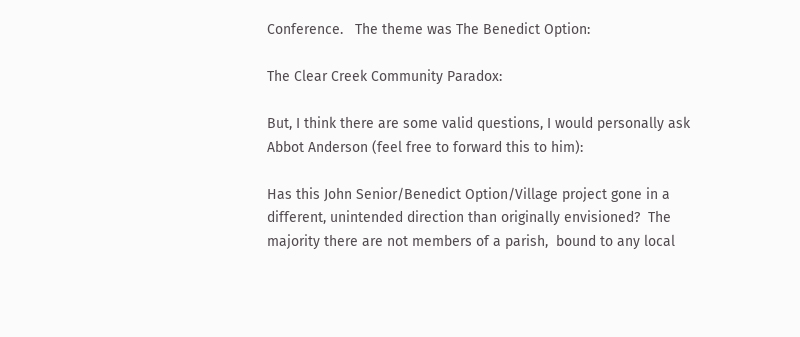Conference.   The theme was The Benedict Option:

The Clear Creek Community Paradox:

But, I think there are some valid questions, I would personally ask Abbot Anderson (feel free to forward this to him):

Has this John Senior/Benedict Option/Village project gone in a different, unintended direction than originally envisioned?  The majority there are not members of a parish,  bound to any local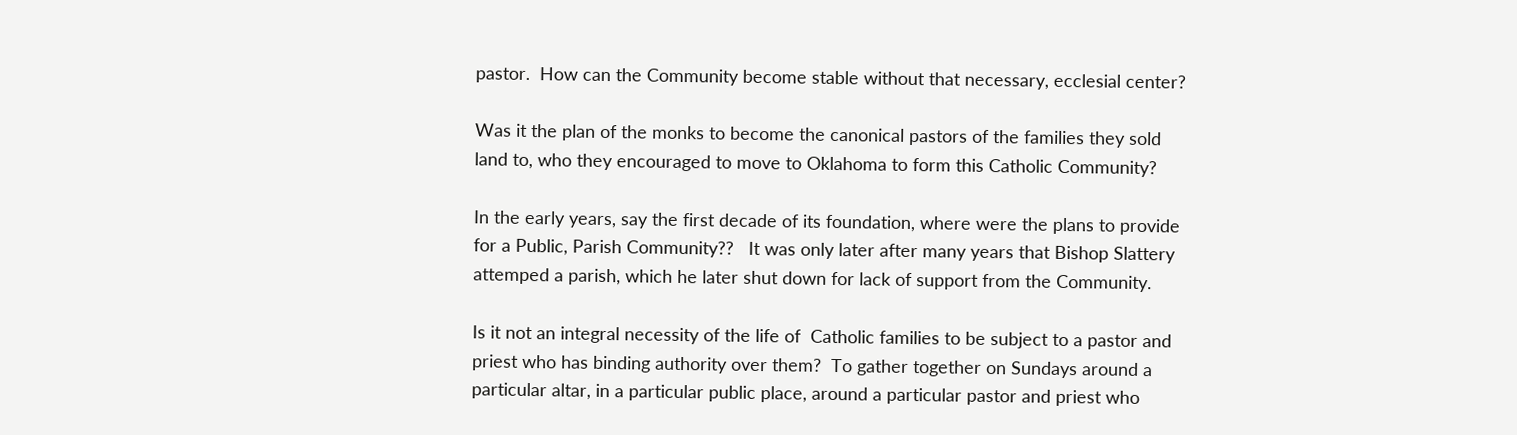pastor.  How can the Community become stable without that necessary, ecclesial center?

Was it the plan of the monks to become the canonical pastors of the families they sold land to, who they encouraged to move to Oklahoma to form this Catholic Community?

In the early years, say the first decade of its foundation, where were the plans to provide for a Public, Parish Community??   It was only later after many years that Bishop Slattery attemped a parish, which he later shut down for lack of support from the Community.

Is it not an integral necessity of the life of  Catholic families to be subject to a pastor and priest who has binding authority over them?  To gather together on Sundays around a particular altar, in a particular public place, around a particular pastor and priest who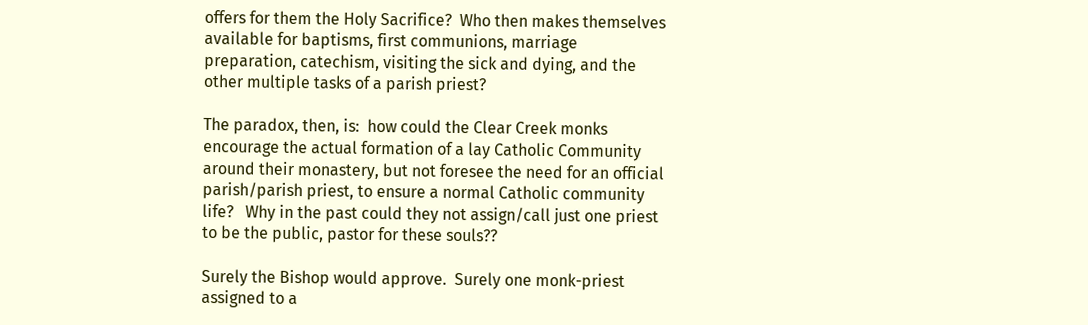offers for them the Holy Sacrifice?  Who then makes themselves available for baptisms, first communions, marriage preparation, catechism, visiting the sick and dying, and the other multiple tasks of a parish priest?

The paradox, then, is:  how could the Clear Creek monks encourage the actual formation of a lay Catholic Community around their monastery, but not foresee the need for an official parish/parish priest, to ensure a normal Catholic community life?   Why in the past could they not assign/call just one priest to be the public, pastor for these souls??

Surely the Bishop would approve.  Surely one monk-priest assigned to a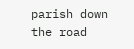parish down the road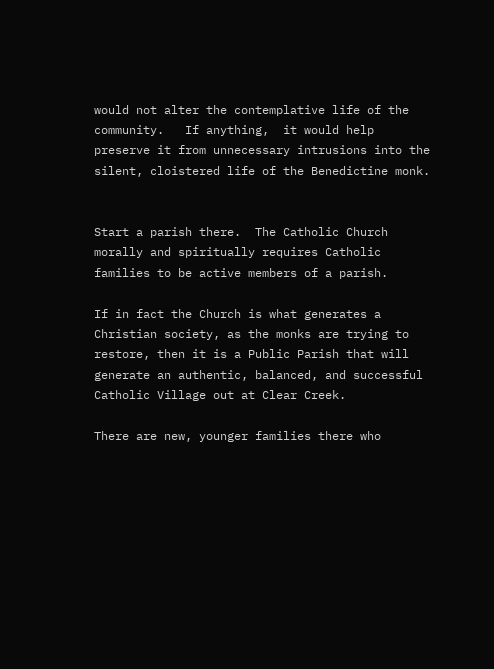would not alter the contemplative life of the community.   If anything,  it would help preserve it from unnecessary intrusions into the silent, cloistered life of the Benedictine monk.


Start a parish there.  The Catholic Church morally and spiritually requires Catholic families to be active members of a parish.

If in fact the Church is what generates a Christian society, as the monks are trying to restore, then it is a Public Parish that will generate an authentic, balanced, and successful Catholic Village out at Clear Creek.

There are new, younger families there who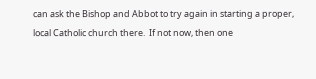can ask the Bishop and Abbot to try again in starting a proper, local Catholic church there.  If not now, then one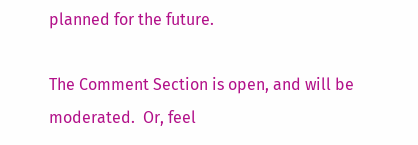planned for the future.

The Comment Section is open, and will be moderated.  Or, feel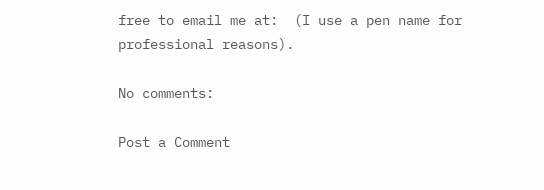free to email me at:  (I use a pen name for professional reasons).

No comments:

Post a Comment